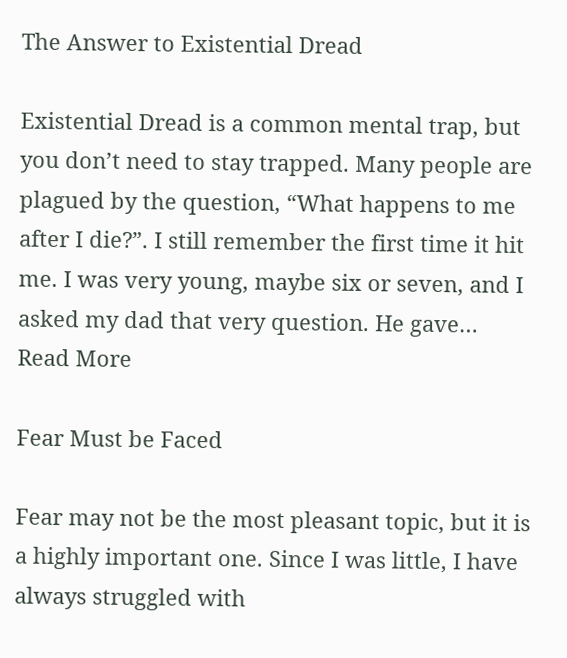The Answer to Existential Dread

Existential Dread is a common mental trap, but you don’t need to stay trapped. Many people are plagued by the question, “What happens to me after I die?”. I still remember the first time it hit me. I was very young, maybe six or seven, and I asked my dad that very question. He gave…
Read More

Fear Must be Faced

Fear may not be the most pleasant topic, but it is a highly important one. Since I was little, I have always struggled with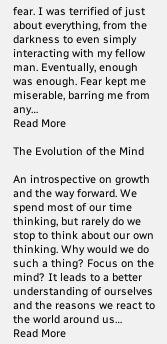fear. I was terrified of just about everything, from the darkness to even simply interacting with my fellow man. Eventually, enough was enough. Fear kept me miserable, barring me from any…
Read More

The Evolution of the Mind

An introspective on growth and the way forward. We spend most of our time thinking, but rarely do we stop to think about our own thinking. Why would we do such a thing? Focus on the mind? It leads to a better understanding of ourselves and the reasons we react to the world around us…
Read More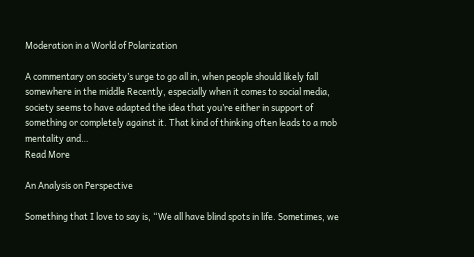Moderation in a World of Polarization

A commentary on society’s urge to go all in, when people should likely fall somewhere in the middle Recently, especially when it comes to social media, society seems to have adapted the idea that you’re either in support of something or completely against it. That kind of thinking often leads to a mob mentality and…
Read More

An Analysis on Perspective

Something that I love to say is, “We all have blind spots in life. Sometimes, we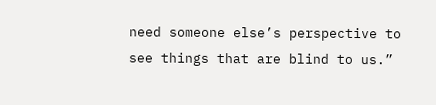need someone else’s perspective to see things that are blind to us.”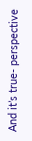And it’s true- perspective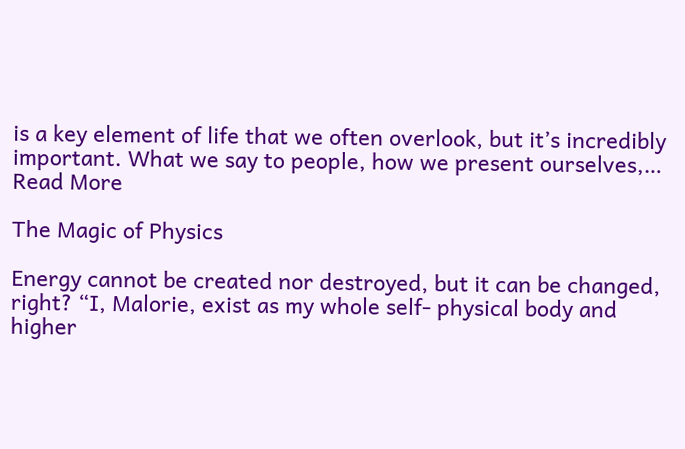is a key element of life that we often overlook, but it’s incredibly important. What we say to people, how we present ourselves,…
Read More

The Magic of Physics

Energy cannot be created nor destroyed, but it can be changed, right? “I, Malorie, exist as my whole self- physical body and higher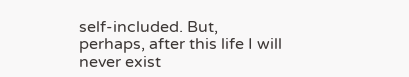self-included. But, perhaps, after this life I will never exist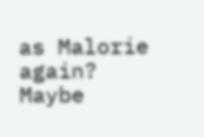as Malorie again? Maybe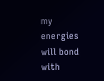my energies will bond with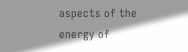aspects of the energy of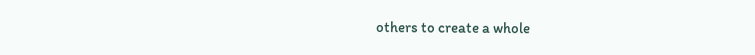others to create a whole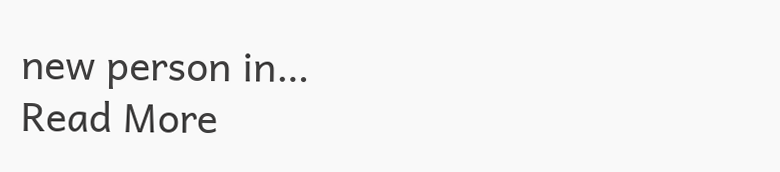new person in…
Read More